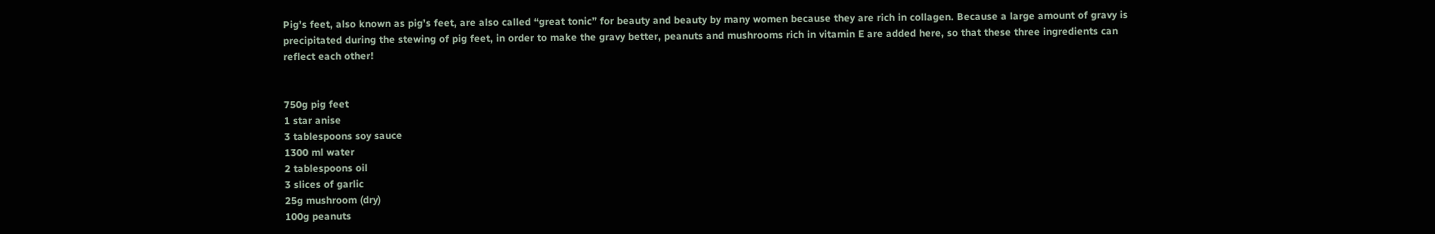Pig’s feet, also known as pig’s feet, are also called “great tonic” for beauty and beauty by many women because they are rich in collagen. Because a large amount of gravy is precipitated during the stewing of pig feet, in order to make the gravy better, peanuts and mushrooms rich in vitamin E are added here, so that these three ingredients can reflect each other!


750g pig feet
1 star anise
3 tablespoons soy sauce
1300 ml water
2 tablespoons oil
3 slices of garlic
25g mushroom (dry)
100g peanuts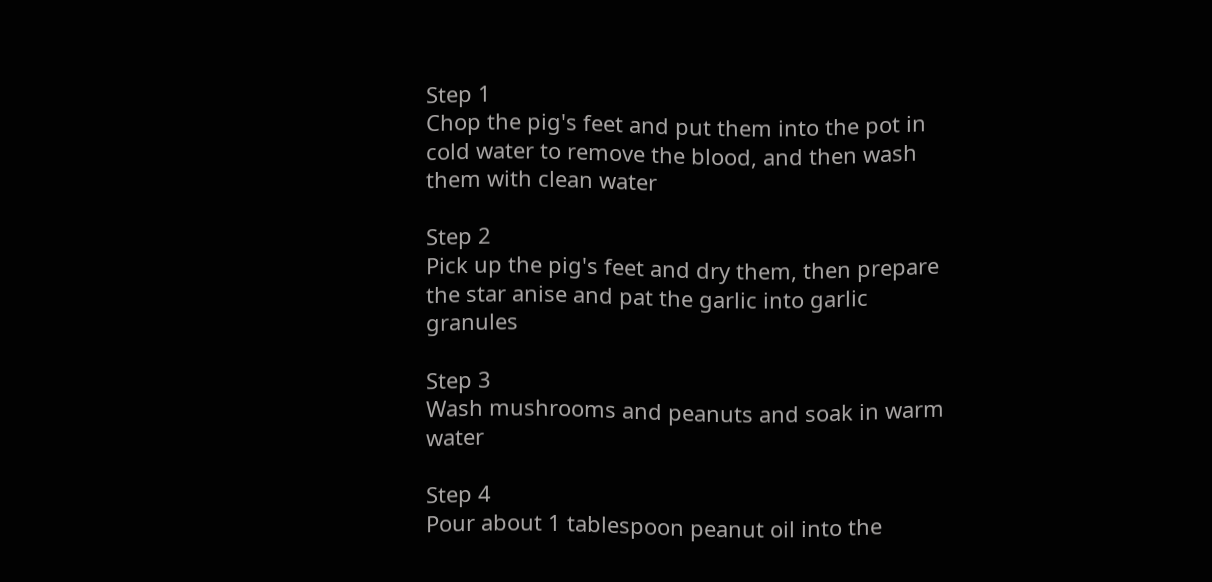Step 1
Chop the pig's feet and put them into the pot in cold water to remove the blood, and then wash them with clean water

Step 2
Pick up the pig's feet and dry them, then prepare the star anise and pat the garlic into garlic granules

Step 3
Wash mushrooms and peanuts and soak in warm water

Step 4
Pour about 1 tablespoon peanut oil into the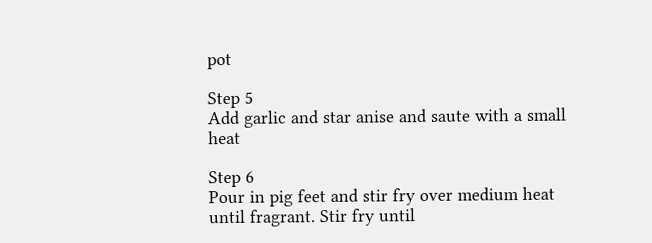pot

Step 5
Add garlic and star anise and saute with a small heat

Step 6
Pour in pig feet and stir fry over medium heat until fragrant. Stir fry until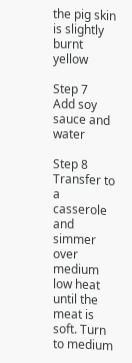the pig skin is slightly burnt yellow

Step 7
Add soy sauce and water

Step 8
Transfer to a casserole and simmer over medium low heat until the meat is soft. Turn to medium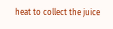heat to collect the juice